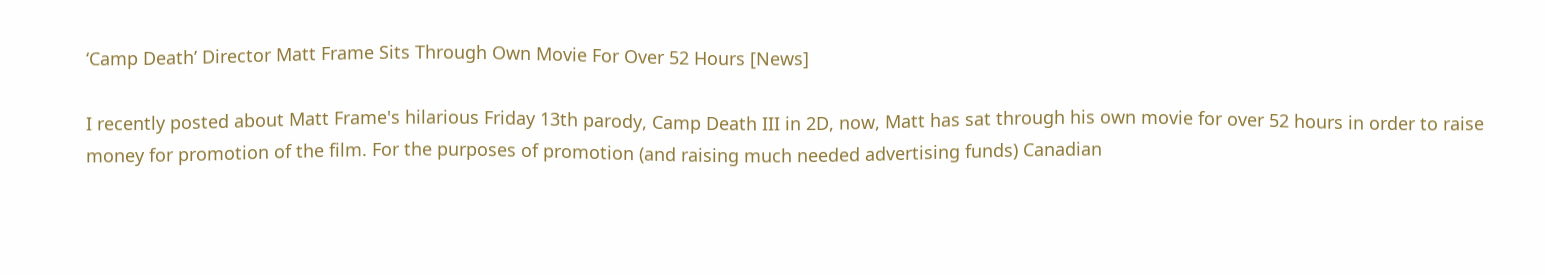‘Camp Death’ Director Matt Frame Sits Through Own Movie For Over 52 Hours [News]

I recently posted about Matt Frame's hilarious Friday 13th parody, Camp Death III in 2D, now, Matt has sat through his own movie for over 52 hours in order to raise money for promotion of the film. For the purposes of promotion (and raising much needed advertising funds) Canadian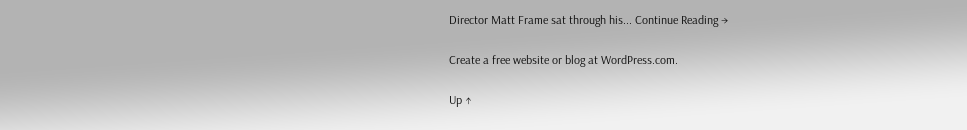Director Matt Frame sat through his... Continue Reading →

Create a free website or blog at WordPress.com.

Up ↑